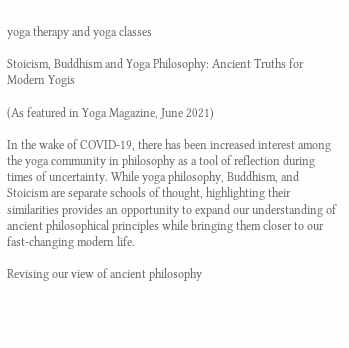yoga therapy and yoga classes

Stoicism, Buddhism and Yoga Philosophy: Ancient Truths for Modern Yogis

(As featured in Yoga Magazine, June 2021)

In the wake of COVID-19, there has been increased interest among the yoga community in philosophy as a tool of reflection during times of uncertainty. While yoga philosophy, Buddhism, and Stoicism are separate schools of thought, highlighting their similarities provides an opportunity to expand our understanding of ancient philosophical principles while bringing them closer to our fast-changing modern life.

Revising our view of ancient philosophy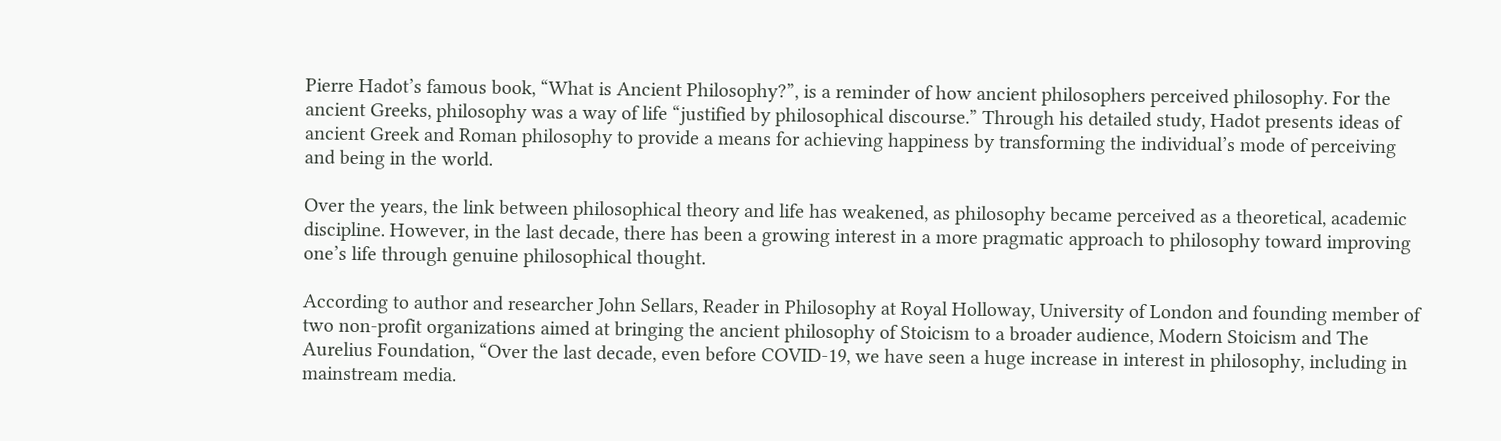Pierre Hadot’s famous book, “What is Ancient Philosophy?”, is a reminder of how ancient philosophers perceived philosophy. For the ancient Greeks, philosophy was a way of life “justified by philosophical discourse.” Through his detailed study, Hadot presents ideas of ancient Greek and Roman philosophy to provide a means for achieving happiness by transforming the individual’s mode of perceiving and being in the world.

Over the years, the link between philosophical theory and life has weakened, as philosophy became perceived as a theoretical, academic discipline. However, in the last decade, there has been a growing interest in a more pragmatic approach to philosophy toward improving one’s life through genuine philosophical thought.

According to author and researcher John Sellars, Reader in Philosophy at Royal Holloway, University of London and founding member of two non-profit organizations aimed at bringing the ancient philosophy of Stoicism to a broader audience, Modern Stoicism and The Aurelius Foundation, “Over the last decade, even before COVID-19, we have seen a huge increase in interest in philosophy, including in mainstream media.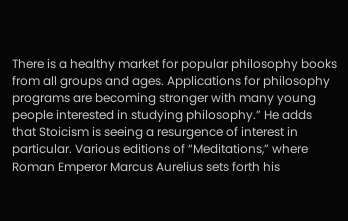There is a healthy market for popular philosophy books from all groups and ages. Applications for philosophy programs are becoming stronger with many young people interested in studying philosophy.” He adds that Stoicism is seeing a resurgence of interest in particular. Various editions of “Meditations,” where Roman Emperor Marcus Aurelius sets forth his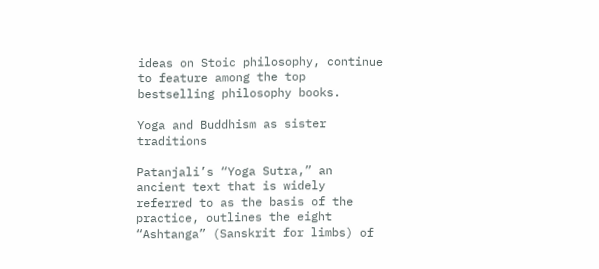ideas on Stoic philosophy, continue to feature among the top bestselling philosophy books.

Yoga and Buddhism as sister traditions

Patanjali’s “Yoga Sutra,” an ancient text that is widely referred to as the basis of the practice, outlines the eight “Ashtanga” (Sanskrit for limbs) of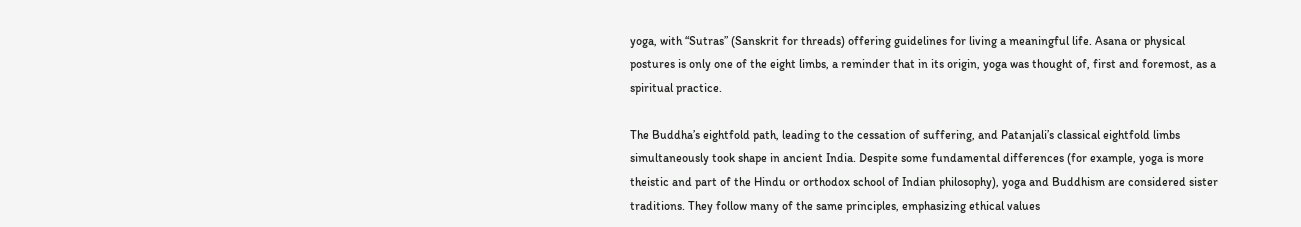yoga, with “Sutras” (Sanskrit for threads) offering guidelines for living a meaningful life. Asana or physical postures is only one of the eight limbs, a reminder that in its origin, yoga was thought of, first and foremost, as a spiritual practice.

The Buddha’s eightfold path, leading to the cessation of suffering, and Patanjali’s classical eightfold limbs simultaneously took shape in ancient India. Despite some fundamental differences (for example, yoga is more theistic and part of the Hindu or orthodox school of Indian philosophy), yoga and Buddhism are considered sister traditions. They follow many of the same principles, emphasizing ethical values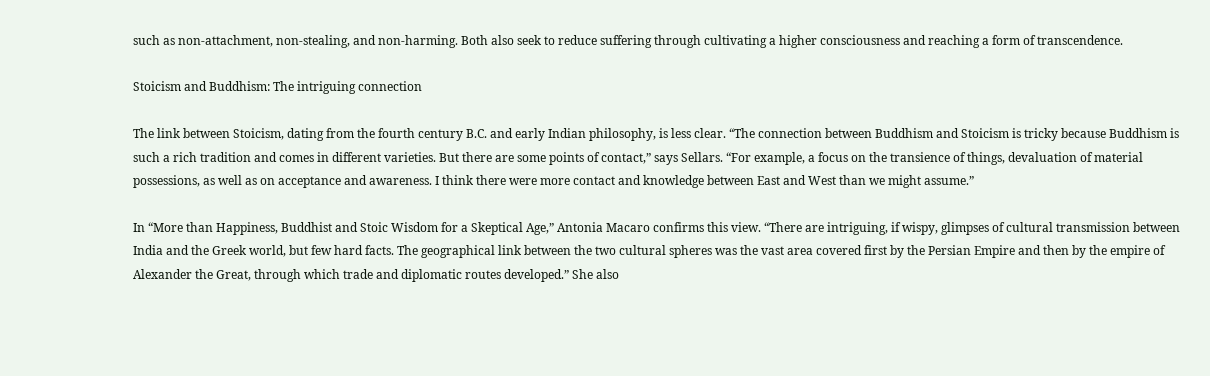such as non-attachment, non-stealing, and non-harming. Both also seek to reduce suffering through cultivating a higher consciousness and reaching a form of transcendence.

Stoicism and Buddhism: The intriguing connection

The link between Stoicism, dating from the fourth century B.C. and early Indian philosophy, is less clear. “The connection between Buddhism and Stoicism is tricky because Buddhism is such a rich tradition and comes in different varieties. But there are some points of contact,” says Sellars. “For example, a focus on the transience of things, devaluation of material possessions, as well as on acceptance and awareness. I think there were more contact and knowledge between East and West than we might assume.”

In “More than Happiness, Buddhist and Stoic Wisdom for a Skeptical Age,” Antonia Macaro confirms this view. “There are intriguing, if wispy, glimpses of cultural transmission between India and the Greek world, but few hard facts. The geographical link between the two cultural spheres was the vast area covered first by the Persian Empire and then by the empire of Alexander the Great, through which trade and diplomatic routes developed.” She also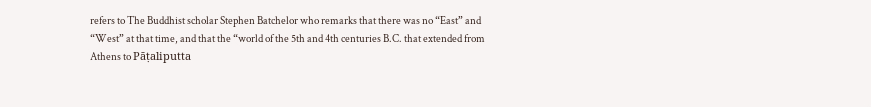refers to The Buddhist scholar Stephen Batchelor who remarks that there was no “East” and “West” at that time, and that the “world of the 5th and 4th centuries B.C. that extended from Athens to Pāṭaliputta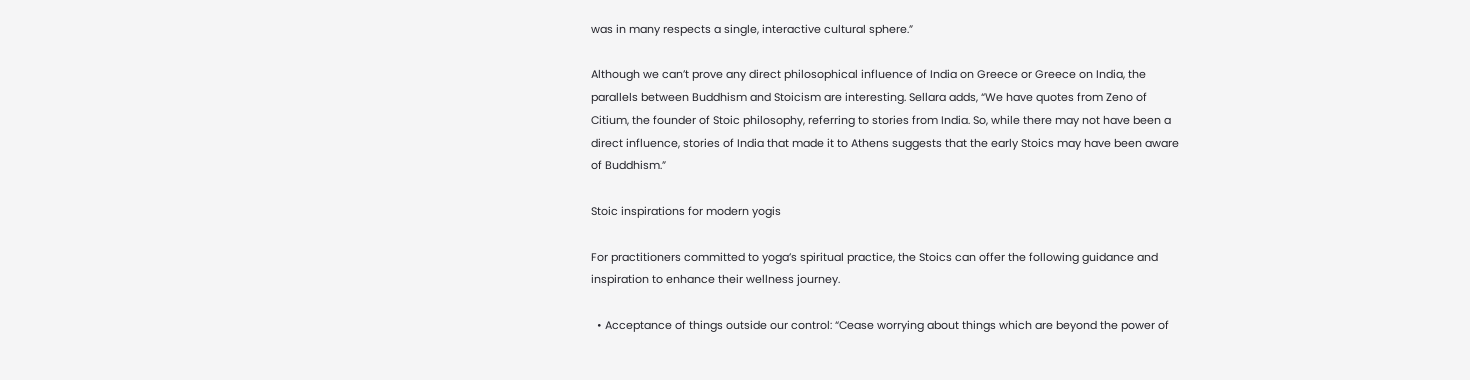was in many respects a single, interactive cultural sphere.”

Although we can’t prove any direct philosophical influence of India on Greece or Greece on India, the parallels between Buddhism and Stoicism are interesting. Sellara adds, “We have quotes from Zeno of Citium, the founder of Stoic philosophy, referring to stories from India. So, while there may not have been a direct influence, stories of India that made it to Athens suggests that the early Stoics may have been aware of Buddhism.”

Stoic inspirations for modern yogis

For practitioners committed to yoga’s spiritual practice, the Stoics can offer the following guidance and inspiration to enhance their wellness journey.

  • Acceptance of things outside our control: “Cease worrying about things which are beyond the power of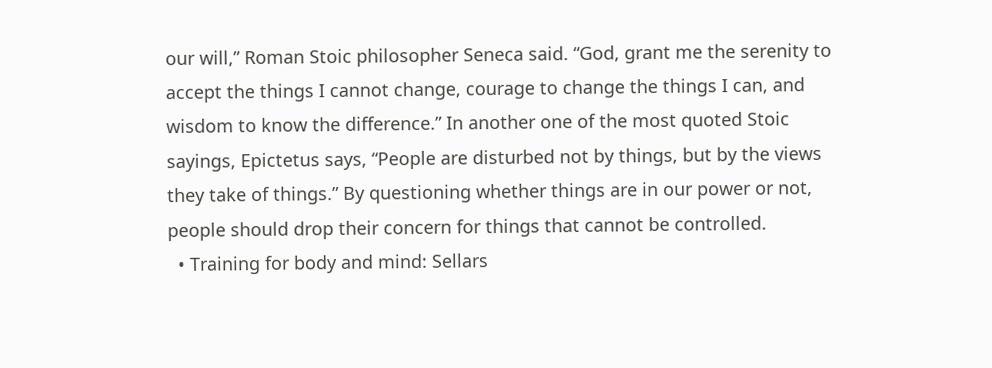our will,” Roman Stoic philosopher Seneca said. “God, grant me the serenity to accept the things I cannot change, courage to change the things I can, and wisdom to know the difference.” In another one of the most quoted Stoic sayings, Epictetus says, “People are disturbed not by things, but by the views they take of things.” By questioning whether things are in our power or not, people should drop their concern for things that cannot be controlled.
  • Training for body and mind: Sellars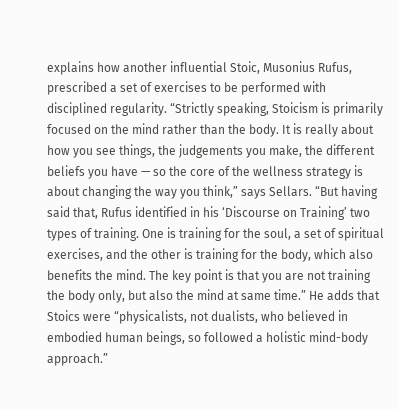explains how another influential Stoic, Musonius Rufus, prescribed a set of exercises to be performed with disciplined regularity. “Strictly speaking, Stoicism is primarily focused on the mind rather than the body. It is really about how you see things, the judgements you make, the different beliefs you have — so the core of the wellness strategy is about changing the way you think,” says Sellars. “But having said that, Rufus identified in his ‘Discourse on Training’ two types of training. One is training for the soul, a set of spiritual exercises, and the other is training for the body, which also benefits the mind. The key point is that you are not training the body only, but also the mind at same time.” He adds that Stoics were “physicalists, not dualists, who believed in embodied human beings, so followed a holistic mind-body approach.”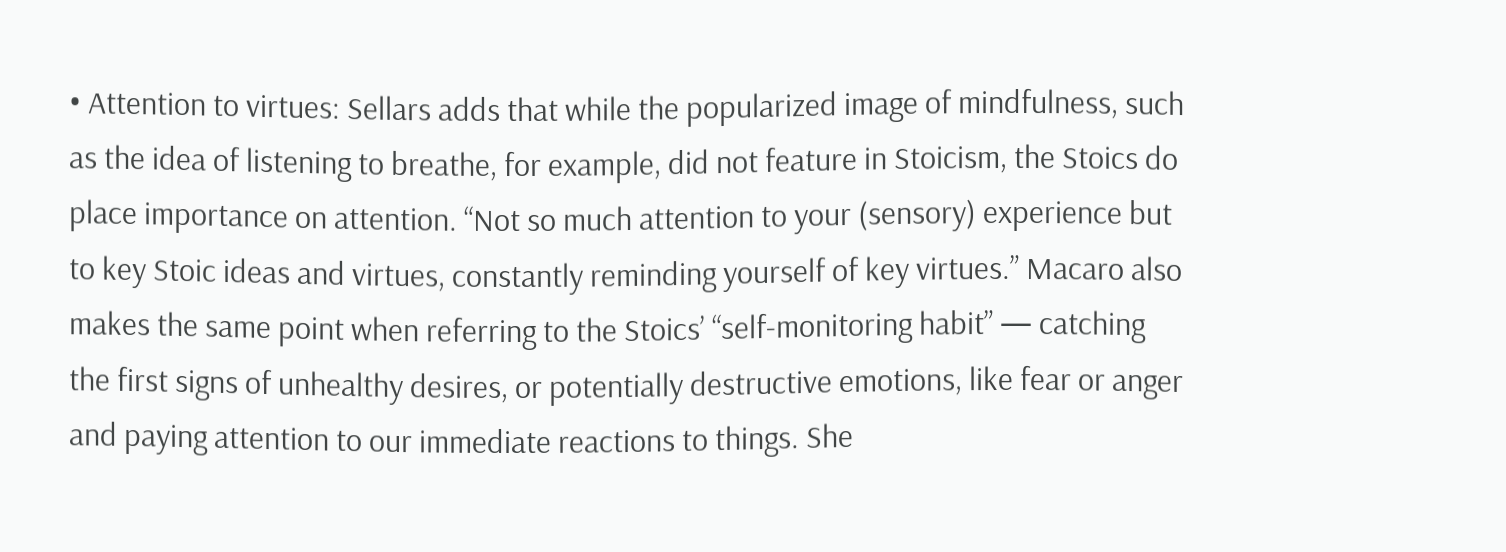• Attention to virtues: Sellars adds that while the popularized image of mindfulness, such as the idea of listening to breathe, for example, did not feature in Stoicism, the Stoics do place importance on attention. “Not so much attention to your (sensory) experience but to key Stoic ideas and virtues, constantly reminding yourself of key virtues.” Macaro also makes the same point when referring to the Stoics’ “self-monitoring habit” — catching the first signs of unhealthy desires, or potentially destructive emotions, like fear or anger and paying attention to our immediate reactions to things. She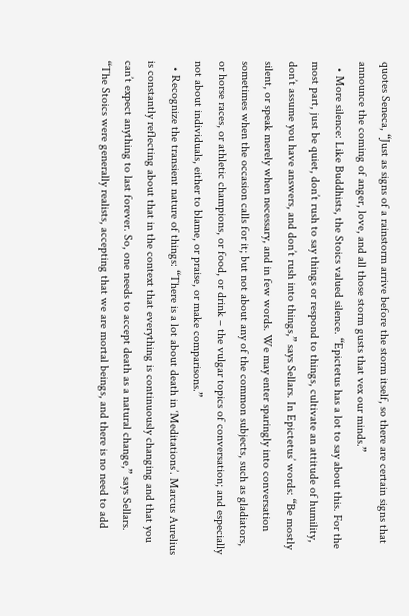quotes Seneca, “Just as signs of a rainstorm arrive before the storm itself, so there are certain signs that announce the coming of anger, love, and all those storm gusts that vex our minds.”
  • More silence: Like Buddhists, the Stoics valued silence. “Epictetus has a lot to say about this. For the most part, just be quiet, don’t rush to say things or respond to things, cultivate an attitude of humility, don’t assume you have answers, and don’t rush into things,” says Sellars. In Epictetus’ words: “Be mostly silent, or speak merely when necessary, and in few words. We may enter sparingly into conversation sometimes when the occasion calls for it; but not about any of the common subjects, such as gladiators, or horse races, or athletic champions, or food, or drink – the vulgar topics of conversation; and especially not about individuals, either to blame, or praise, or make comparisons.”
  • Recognize the transient nature of things: “There is a lot about death in ‘Meditations’. Marcus Aurelius is constantly reflecting about that in the context that everything is continuously changing and that you can’t expect anything to last forever. So, one needs to accept death as a natural change,” says Sellars. “The Stoics were generally realists, accepting that we are mortal beings, and there is no need to add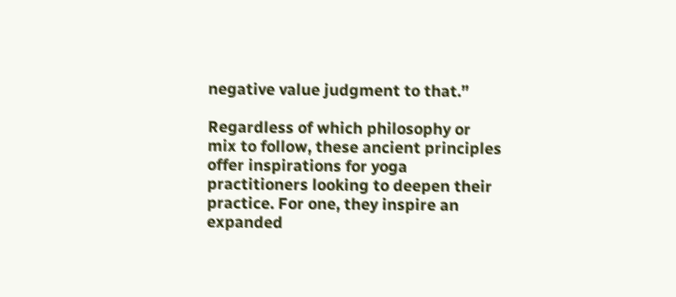negative value judgment to that.”

Regardless of which philosophy or mix to follow, these ancient principles offer inspirations for yoga practitioners looking to deepen their practice. For one, they inspire an expanded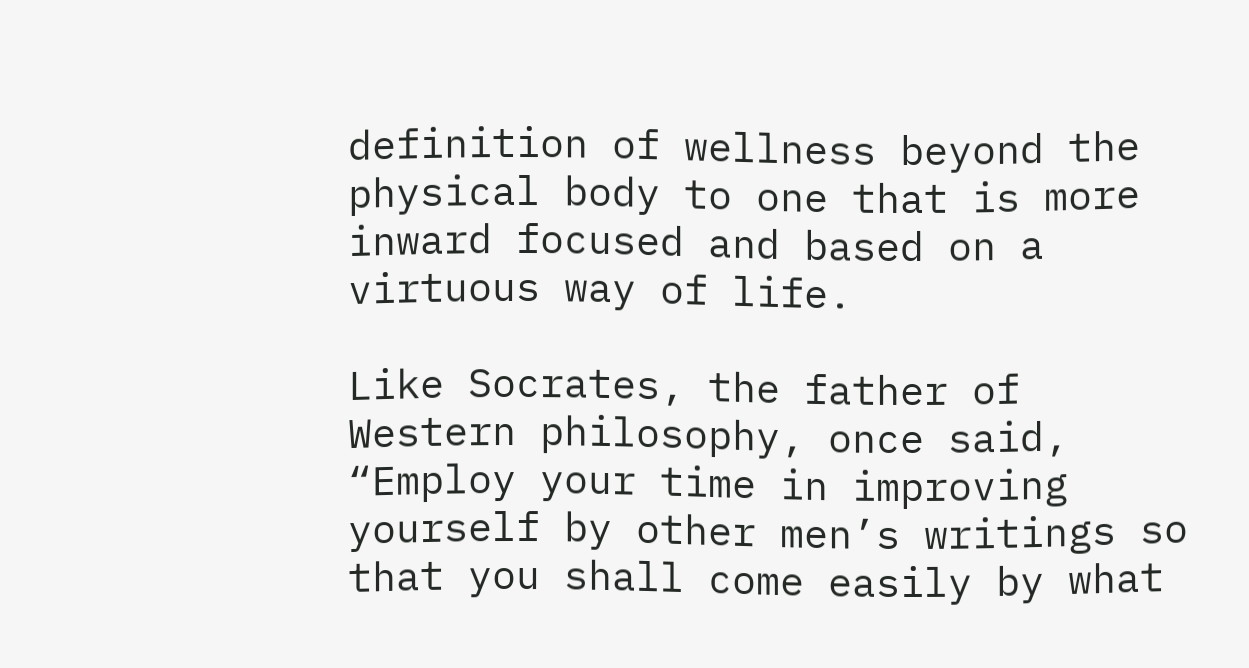definition of wellness beyond the physical body to one that is more inward focused and based on a virtuous way of life.

Like Socrates, the father of Western philosophy, once said, “Employ your time in improving yourself by other men’s writings so that you shall come easily by what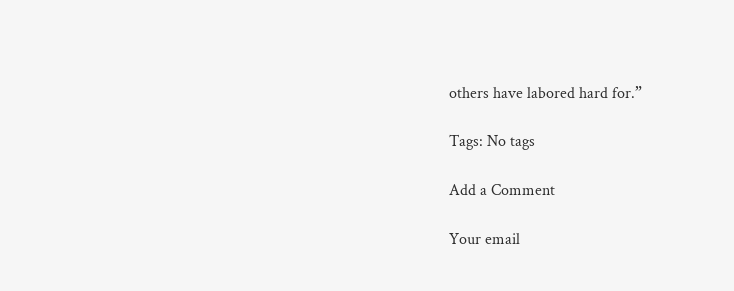others have labored hard for.”

Tags: No tags

Add a Comment

Your email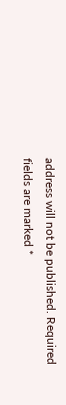address will not be published. Required fields are marked *